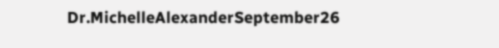Dr.MichelleAlexanderSeptember26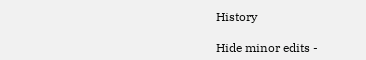History

Hide minor edits -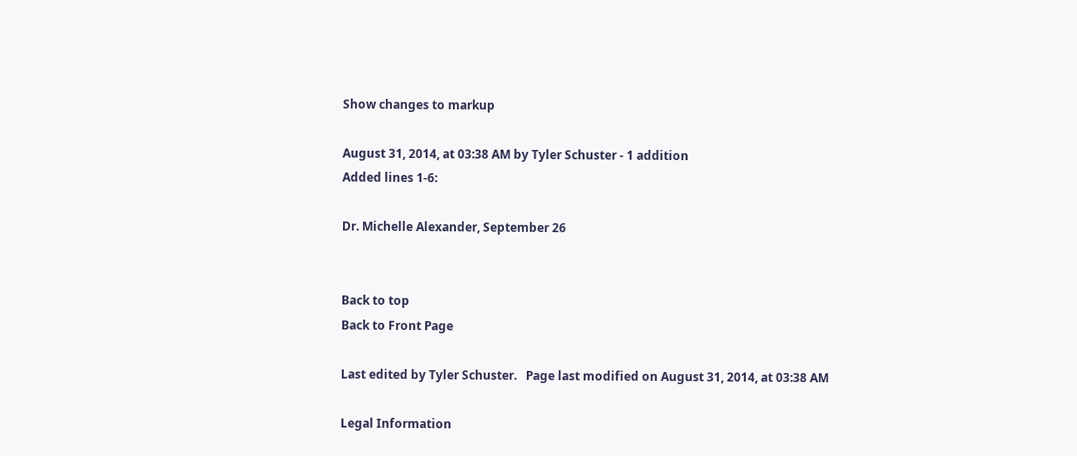Show changes to markup

August 31, 2014, at 03:38 AM by Tyler Schuster - 1 addition
Added lines 1-6:

Dr. Michelle Alexander, September 26


Back to top
Back to Front Page

Last edited by Tyler Schuster.   Page last modified on August 31, 2014, at 03:38 AM

Legal Information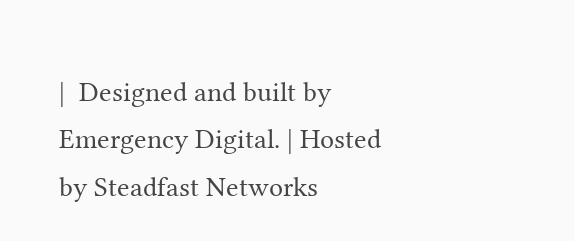|  Designed and built by Emergency Digital. | Hosted by Steadfast Networks